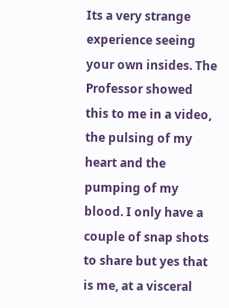Its a very strange experience seeing your own insides. The Professor showed this to me in a video, the pulsing of my heart and the pumping of my blood. I only have a couple of snap shots to share but yes that is me, at a visceral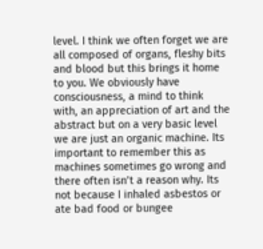level. I think we often forget we are all composed of organs, fleshy bits and blood but this brings it home to you. We obviously have consciousness, a mind to think with, an appreciation of art and the abstract but on a very basic level we are just an organic machine. Its important to remember this as machines sometimes go wrong and there often isn’t a reason why. Its not because I inhaled asbestos or ate bad food or bungee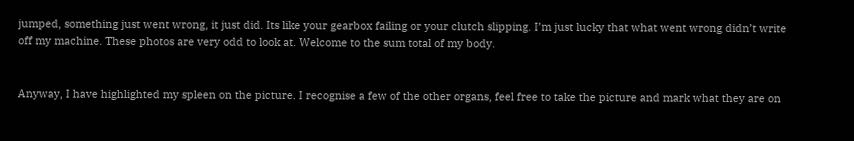jumped, something just went wrong, it just did. Its like your gearbox failing or your clutch slipping. I’m just lucky that what went wrong didn’t write off my machine. These photos are very odd to look at. Welcome to the sum total of my body.


Anyway, I have highlighted my spleen on the picture. I recognise a few of the other organs, feel free to take the picture and mark what they are on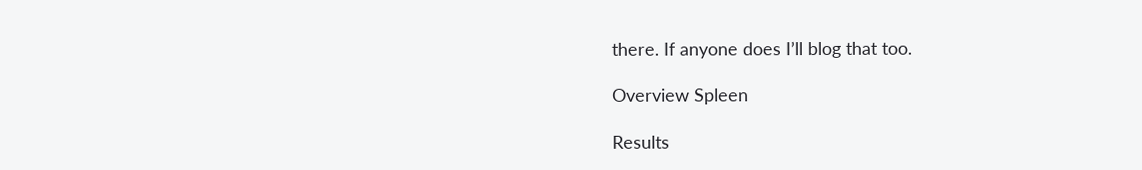there. If anyone does I’ll blog that too.

Overview Spleen

Results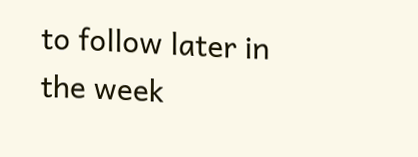to follow later in the week